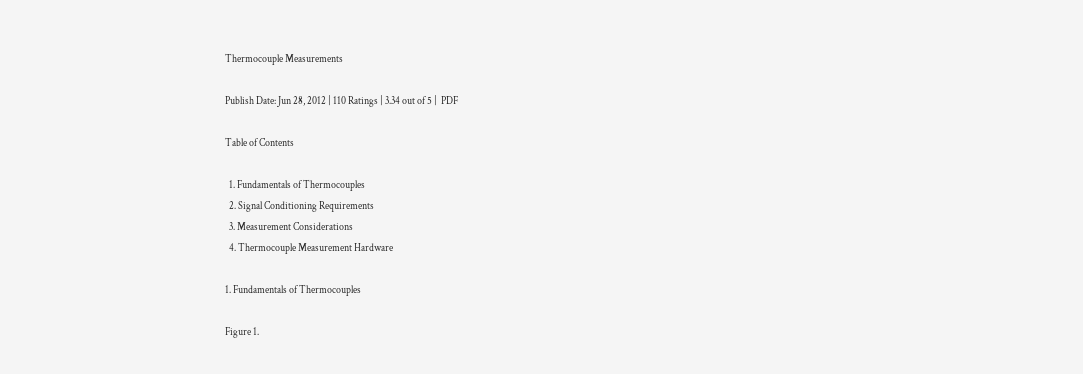Thermocouple Measurements

Publish Date: Jun 28, 2012 | 110 Ratings | 3.34 out of 5 |  PDF

Table of Contents

  1. Fundamentals of Thermocouples
  2. Signal Conditioning Requirements
  3. Measurement Considerations
  4. Thermocouple Measurement Hardware

1. Fundamentals of Thermocouples

Figure 1.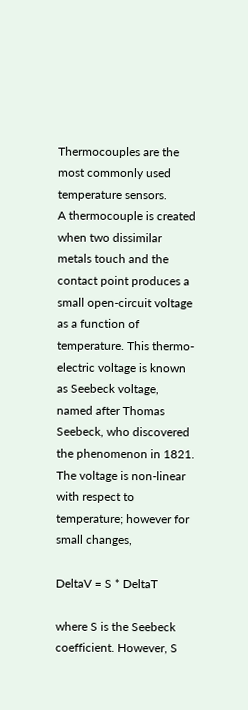Thermocouples are the most commonly used temperature sensors.
A thermocouple is created when two dissimilar metals touch and the contact point produces a small open-circuit voltage as a function of temperature. This thermo-electric voltage is known as Seebeck voltage, named after Thomas Seebeck, who discovered the phenomenon in 1821. The voltage is non-linear with respect to temperature; however for small changes,

DeltaV = S * DeltaT

where S is the Seebeck coefficient. However, S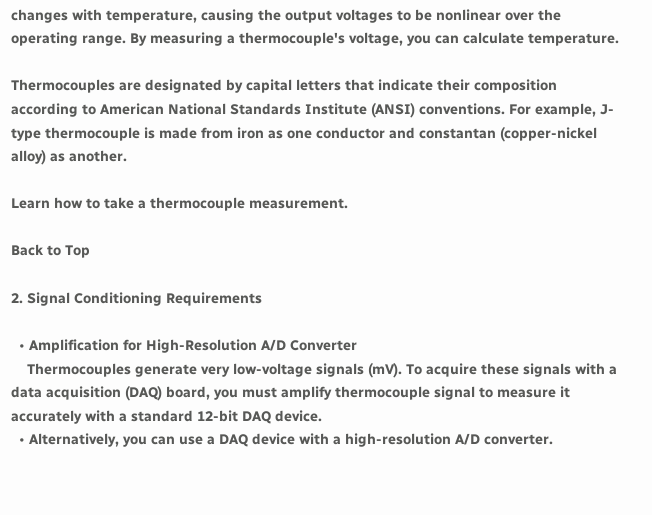changes with temperature, causing the output voltages to be nonlinear over the operating range. By measuring a thermocouple's voltage, you can calculate temperature.

Thermocouples are designated by capital letters that indicate their composition according to American National Standards Institute (ANSI) conventions. For example, J-type thermocouple is made from iron as one conductor and constantan (copper-nickel alloy) as another.

Learn how to take a thermocouple measurement.

Back to Top

2. Signal Conditioning Requirements

  • Amplification for High-Resolution A/D Converter
    Thermocouples generate very low-voltage signals (mV). To acquire these signals with a data acquisition (DAQ) board, you must amplify thermocouple signal to measure it accurately with a standard 12-bit DAQ device.
  • Alternatively, you can use a DAQ device with a high-resolution A/D converter.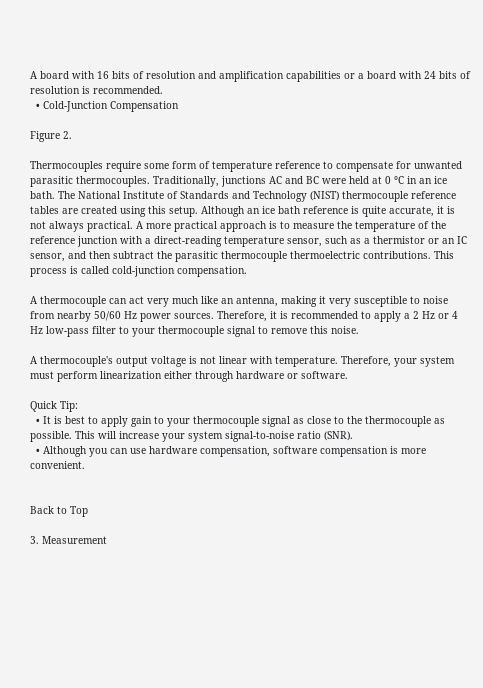A board with 16 bits of resolution and amplification capabilities or a board with 24 bits of resolution is recommended.
  • Cold-Junction Compensation

Figure 2.

Thermocouples require some form of temperature reference to compensate for unwanted parasitic thermocouples. Traditionally, junctions AC and BC were held at 0 °C in an ice bath. The National Institute of Standards and Technology (NIST) thermocouple reference tables are created using this setup. Although an ice bath reference is quite accurate, it is not always practical. A more practical approach is to measure the temperature of the reference junction with a direct-reading temperature sensor, such as a thermistor or an IC sensor, and then subtract the parasitic thermocouple thermoelectric contributions. This process is called cold-junction compensation.

A thermocouple can act very much like an antenna, making it very susceptible to noise from nearby 50/60 Hz power sources. Therefore, it is recommended to apply a 2 Hz or 4 Hz low-pass filter to your thermocouple signal to remove this noise.

A thermocouple's output voltage is not linear with temperature. Therefore, your system must perform linearization either through hardware or software.

Quick Tip:
  • It is best to apply gain to your thermocouple signal as close to the thermocouple as possible. This will increase your system signal-to-noise ratio (SNR).
  • Although you can use hardware compensation, software compensation is more convenient.


Back to Top

3. Measurement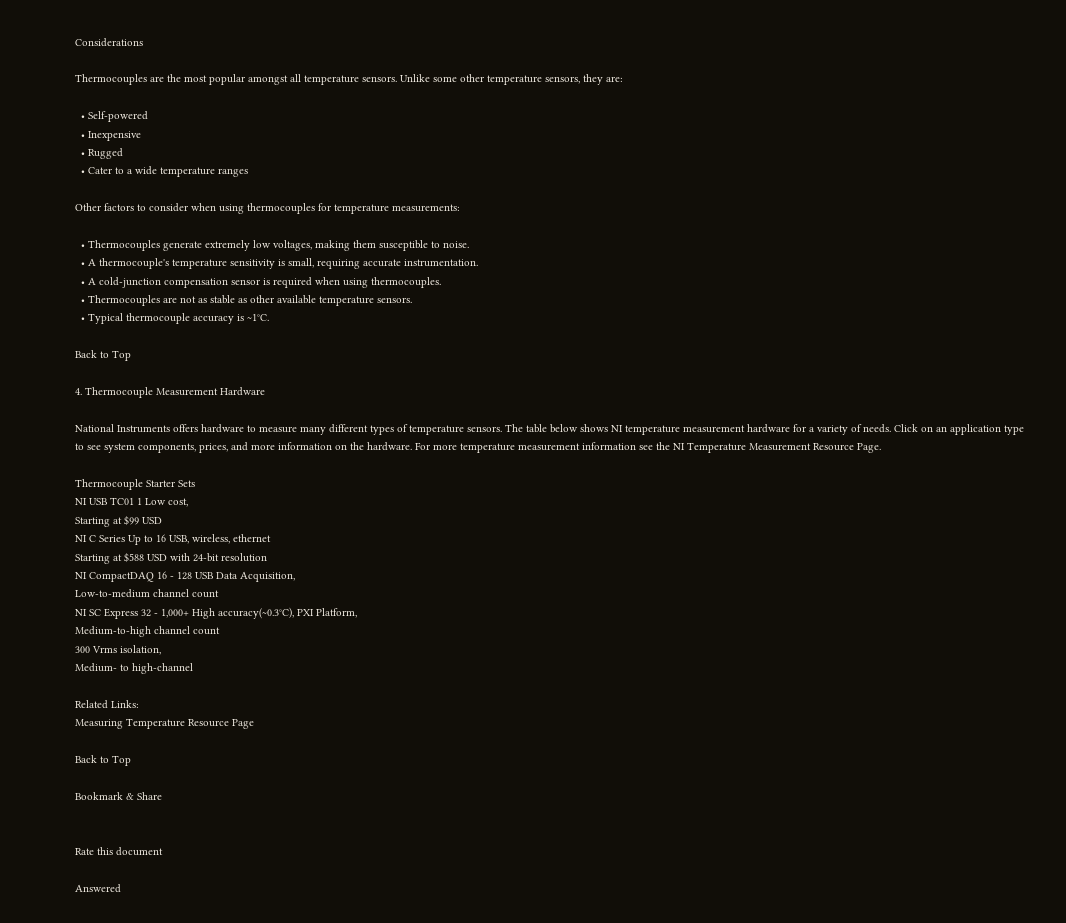Considerations

Thermocouples are the most popular amongst all temperature sensors. Unlike some other temperature sensors, they are:

  • Self-powered
  • Inexpensive
  • Rugged
  • Cater to a wide temperature ranges

Other factors to consider when using thermocouples for temperature measurements:

  • Thermocouples generate extremely low voltages, making them susceptible to noise.
  • A thermocouple's temperature sensitivity is small, requiring accurate instrumentation.
  • A cold-junction compensation sensor is required when using thermocouples.
  • Thermocouples are not as stable as other available temperature sensors.
  • Typical thermocouple accuracy is ~1°C.

Back to Top

4. Thermocouple Measurement Hardware

National Instruments offers hardware to measure many different types of temperature sensors. The table below shows NI temperature measurement hardware for a variety of needs. Click on an application type to see system components, prices, and more information on the hardware. For more temperature measurement information see the NI Temperature Measurement Resource Page.

Thermocouple Starter Sets
NI USB TC01 1 Low cost,
Starting at $99 USD
NI C Series Up to 16 USB, wireless, ethernet
Starting at $588 USD with 24-bit resolution
NI CompactDAQ 16 - 128 USB Data Acquisition,
Low-to-medium channel count
NI SC Express 32 - 1,000+ High accuracy(~0.3°C), PXI Platform,
Medium-to-high channel count
300 Vrms isolation,
Medium- to high-channel

Related Links:
Measuring Temperature Resource Page

Back to Top

Bookmark & Share


Rate this document

Answered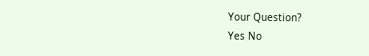Your Question?
Yes No